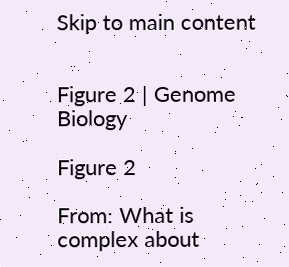Skip to main content


Figure 2 | Genome Biology

Figure 2

From: What is complex about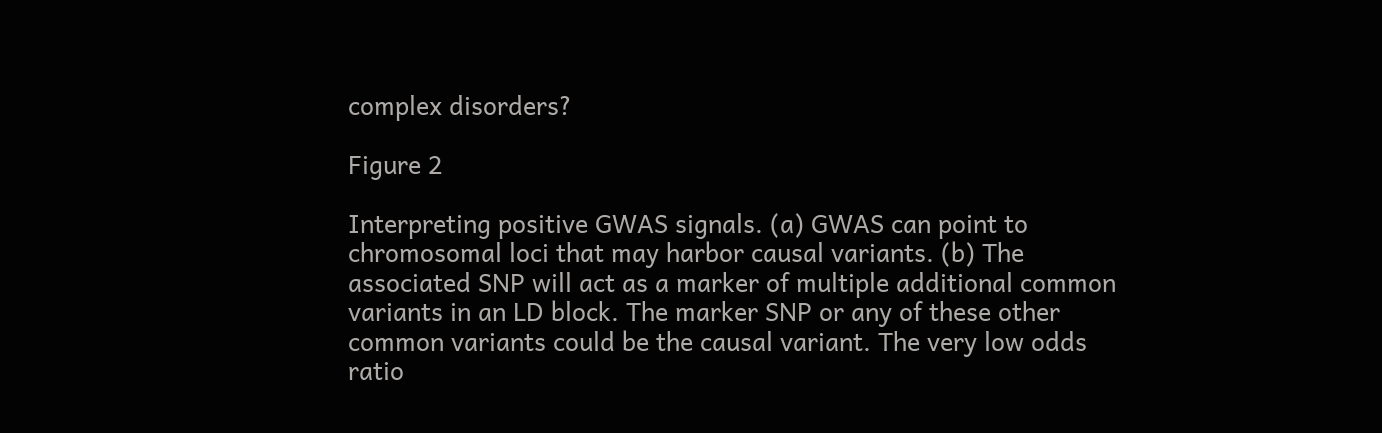complex disorders?

Figure 2

Interpreting positive GWAS signals. (a) GWAS can point to chromosomal loci that may harbor causal variants. (b) The associated SNP will act as a marker of multiple additional common variants in an LD block. The marker SNP or any of these other common variants could be the causal variant. The very low odds ratio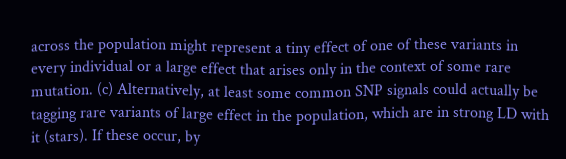across the population might represent a tiny effect of one of these variants in every individual or a large effect that arises only in the context of some rare mutation. (c) Alternatively, at least some common SNP signals could actually be tagging rare variants of large effect in the population, which are in strong LD with it (stars). If these occur, by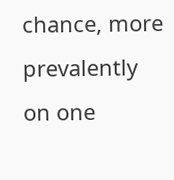chance, more prevalently on one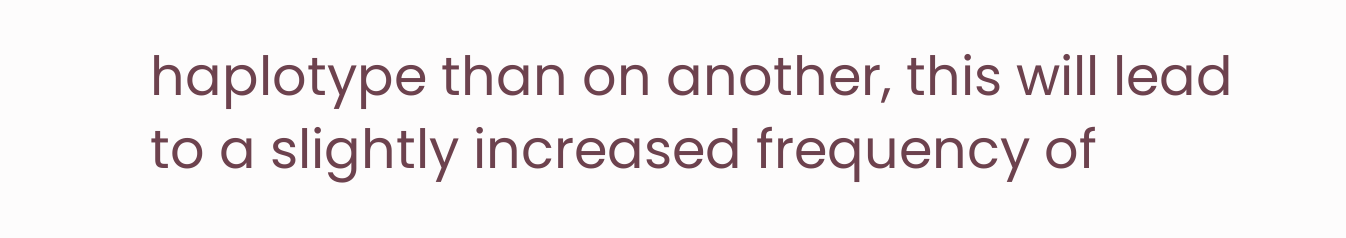haplotype than on another, this will lead to a slightly increased frequency of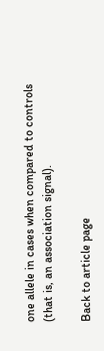one allele in cases when compared to controls (that is, an association signal).

Back to article page